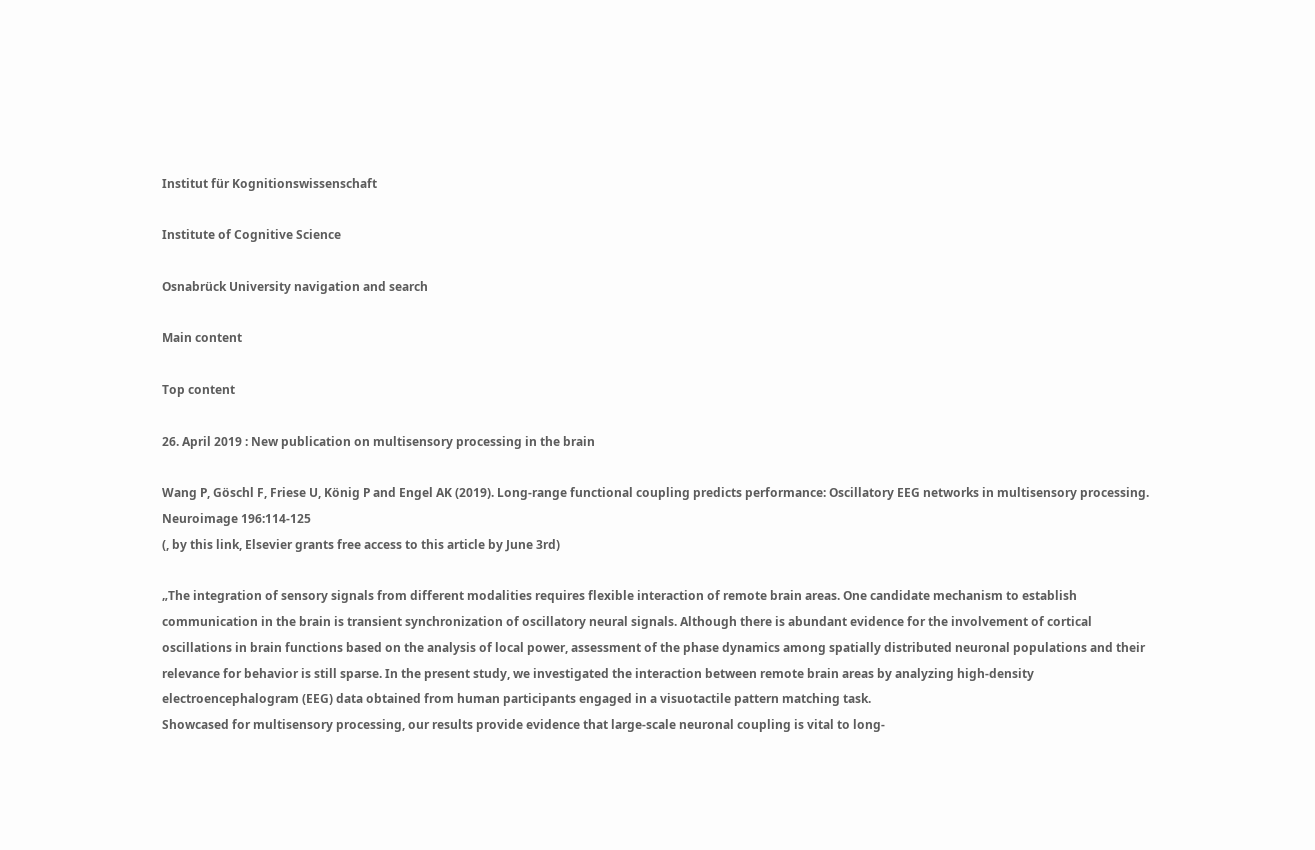Institut für Kognitionswissenschaft

Institute of Cognitive Science

Osnabrück University navigation and search

Main content

Top content

26. April 2019 : New publication on multisensory processing in the brain

Wang P, Göschl F, Friese U, König P and Engel AK (2019). Long-range functional coupling predicts performance: Oscillatory EEG networks in multisensory processing. Neuroimage 196:114-125
(, by this link, Elsevier grants free access to this article by June 3rd)

„The integration of sensory signals from different modalities requires flexible interaction of remote brain areas. One candidate mechanism to establish communication in the brain is transient synchronization of oscillatory neural signals. Although there is abundant evidence for the involvement of cortical oscillations in brain functions based on the analysis of local power, assessment of the phase dynamics among spatially distributed neuronal populations and their relevance for behavior is still sparse. In the present study, we investigated the interaction between remote brain areas by analyzing high-density electroencephalogram (EEG) data obtained from human participants engaged in a visuotactile pattern matching task.
Showcased for multisensory processing, our results provide evidence that large-scale neuronal coupling is vital to long-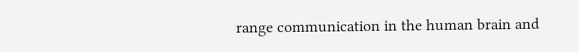range communication in the human brain and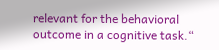relevant for the behavioral outcome in a cognitive task.“